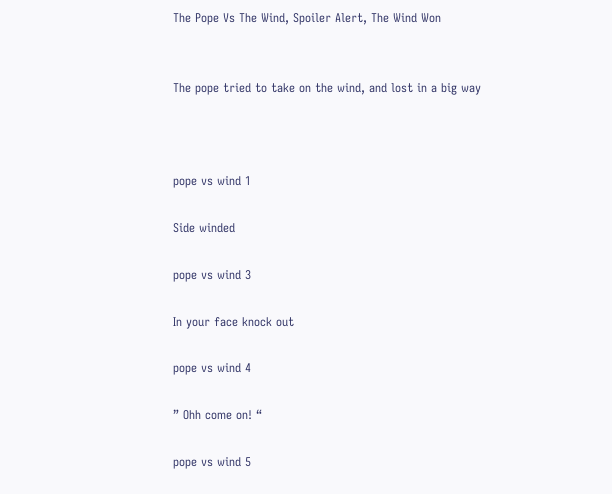The Pope Vs The Wind, Spoiler Alert, The Wind Won


The pope tried to take on the wind, and lost in a big way



pope vs wind 1

Side winded

pope vs wind 3

In your face knock out

pope vs wind 4

” Ohh come on! “

pope vs wind 5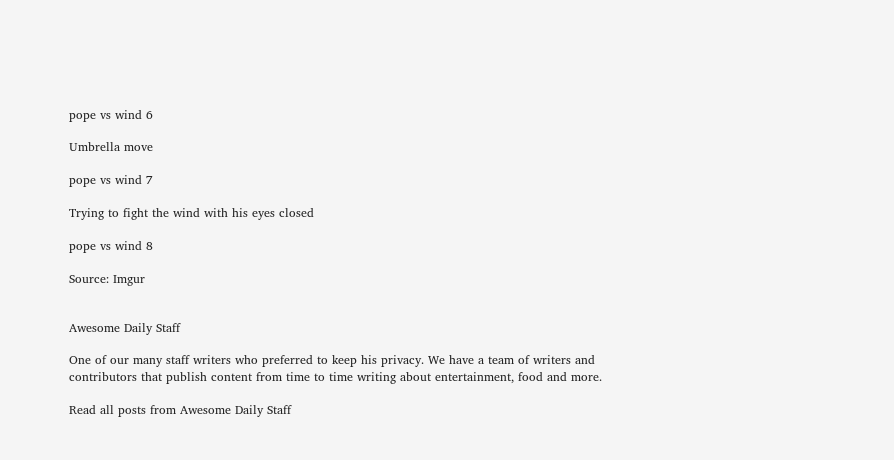pope vs wind 6

Umbrella move

pope vs wind 7

Trying to fight the wind with his eyes closed

pope vs wind 8

Source: Imgur


Awesome Daily Staff

One of our many staff writers who preferred to keep his privacy. We have a team of writers and contributors that publish content from time to time writing about entertainment, food and more.

Read all posts from Awesome Daily Staff